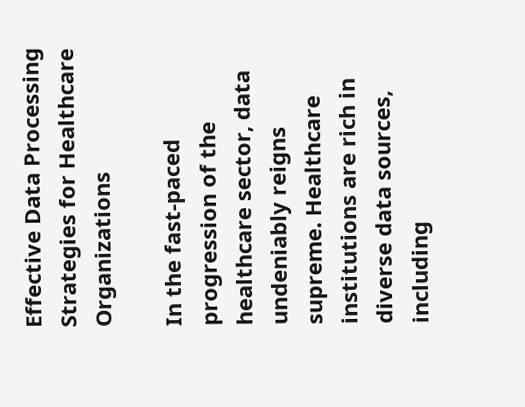Effective Data Processing Strategies for Healthcare Organizations

In the fast-paced progression of the healthcare sector, data undeniably reigns supreme. Healthcare institutions are rich in diverse data sources, including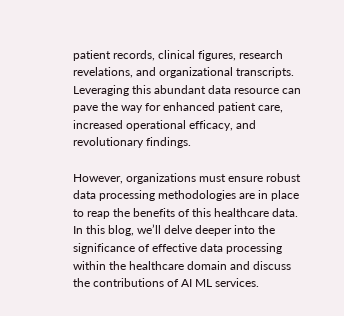patient records, clinical figures, research revelations, and organizational transcripts. Leveraging this abundant data resource can pave the way for enhanced patient care, increased operational efficacy, and revolutionary findings.

However, organizations must ensure robust data processing methodologies are in place to reap the benefits of this healthcare data. In this blog, we’ll delve deeper into the significance of effective data processing within the healthcare domain and discuss the contributions of AI ML services.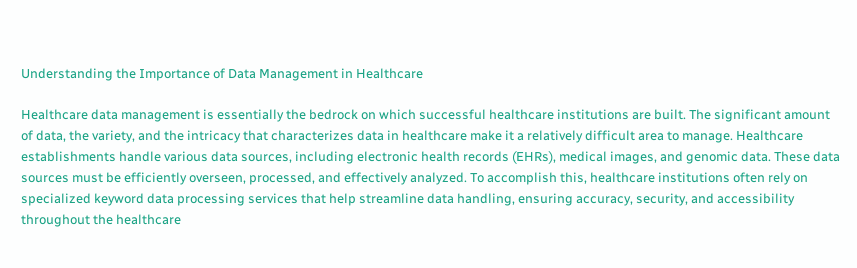Understanding the Importance of Data Management in Healthcare

Healthcare data management is essentially the bedrock on which successful healthcare institutions are built. The significant amount of data, the variety, and the intricacy that characterizes data in healthcare make it a relatively difficult area to manage. Healthcare establishments handle various data sources, including electronic health records (EHRs), medical images, and genomic data. These data sources must be efficiently overseen, processed, and effectively analyzed. To accomplish this, healthcare institutions often rely on specialized keyword data processing services that help streamline data handling, ensuring accuracy, security, and accessibility throughout the healthcare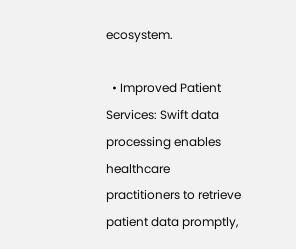ecosystem.

  • Improved Patient Services: Swift data processing enables healthcare practitioners to retrieve patient data promptly,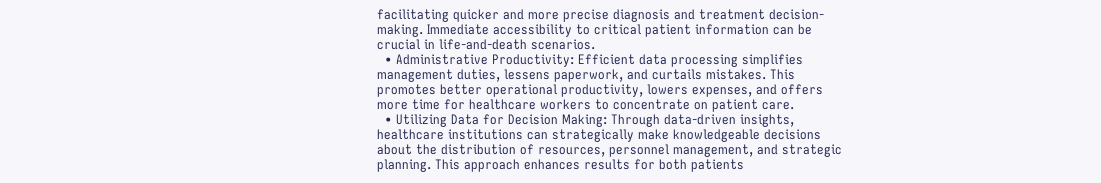facilitating quicker and more precise diagnosis and treatment decision-making. Immediate accessibility to critical patient information can be crucial in life-and-death scenarios.
  • Administrative Productivity: Efficient data processing simplifies management duties, lessens paperwork, and curtails mistakes. This promotes better operational productivity, lowers expenses, and offers more time for healthcare workers to concentrate on patient care.
  • Utilizing Data for Decision Making: Through data-driven insights, healthcare institutions can strategically make knowledgeable decisions about the distribution of resources, personnel management, and strategic planning. This approach enhances results for both patients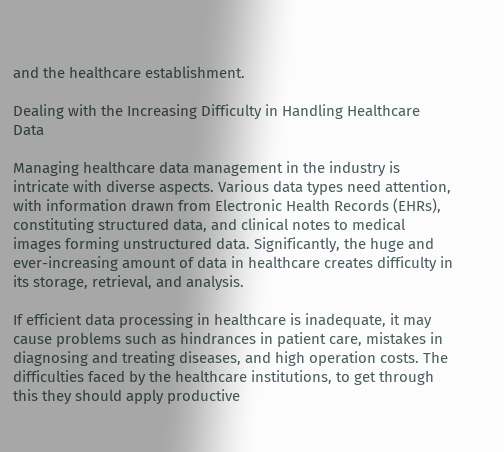and the healthcare establishment.

Dealing with the Increasing Difficulty in Handling Healthcare Data

Managing healthcare data management in the industry is intricate with diverse aspects. Various data types need attention, with information drawn from Electronic Health Records (EHRs), constituting structured data, and clinical notes to medical images forming unstructured data. Significantly, the huge and ever-increasing amount of data in healthcare creates difficulty in its storage, retrieval, and analysis.

If efficient data processing in healthcare is inadequate, it may cause problems such as hindrances in patient care, mistakes in diagnosing and treating diseases, and high operation costs. The difficulties faced by the healthcare institutions, to get through this they should apply productive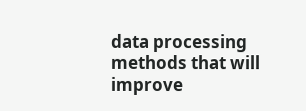data processing methods that will improve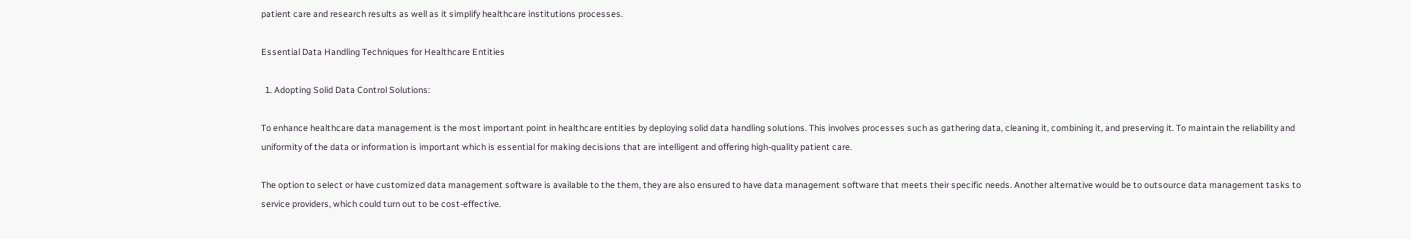patient care and research results as well as it simplify healthcare institutions processes.

Essential Data Handling Techniques for Healthcare Entities

  1. Adopting Solid Data Control Solutions:

To enhance healthcare data management is the most important point in healthcare entities by deploying solid data handling solutions. This involves processes such as gathering data, cleaning it, combining it, and preserving it. To maintain the reliability and uniformity of the data or information is important which is essential for making decisions that are intelligent and offering high-quality patient care.

The option to select or have customized data management software is available to the them, they are also ensured to have data management software that meets their specific needs. Another alternative would be to outsource data management tasks to service providers, which could turn out to be cost-effective.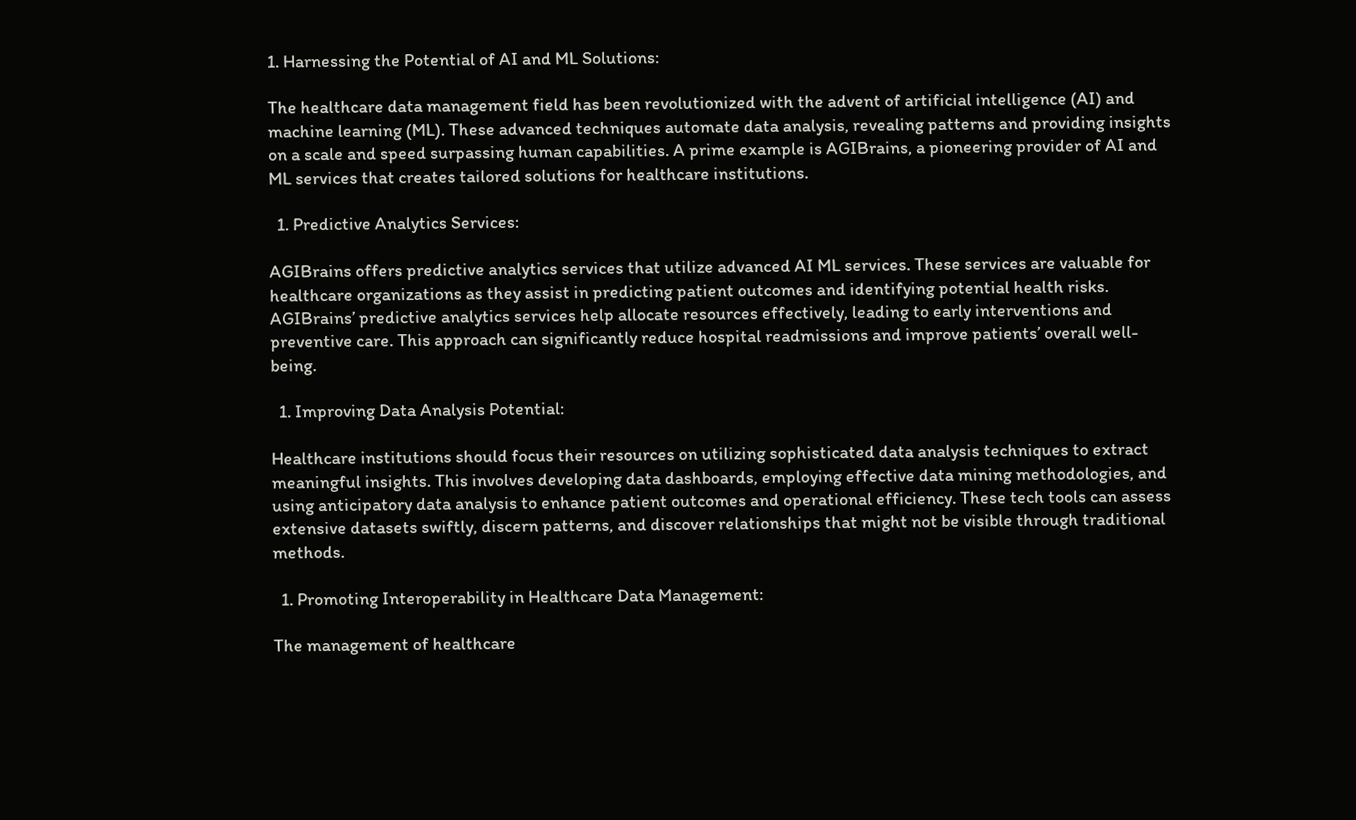1. Harnessing the Potential of AI and ML Solutions:

The healthcare data management field has been revolutionized with the advent of artificial intelligence (AI) and machine learning (ML). These advanced techniques automate data analysis, revealing patterns and providing insights on a scale and speed surpassing human capabilities. A prime example is AGIBrains, a pioneering provider of AI and ML services that creates tailored solutions for healthcare institutions.

  1. Predictive Analytics Services:

AGIBrains offers predictive analytics services that utilize advanced AI ML services. These services are valuable for healthcare organizations as they assist in predicting patient outcomes and identifying potential health risks. AGIBrains’ predictive analytics services help allocate resources effectively, leading to early interventions and preventive care. This approach can significantly reduce hospital readmissions and improve patients’ overall well-being.

  1. Improving Data Analysis Potential:

Healthcare institutions should focus their resources on utilizing sophisticated data analysis techniques to extract meaningful insights. This involves developing data dashboards, employing effective data mining methodologies, and using anticipatory data analysis to enhance patient outcomes and operational efficiency. These tech tools can assess extensive datasets swiftly, discern patterns, and discover relationships that might not be visible through traditional methods.

  1. Promoting Interoperability in Healthcare Data Management:

The management of healthcare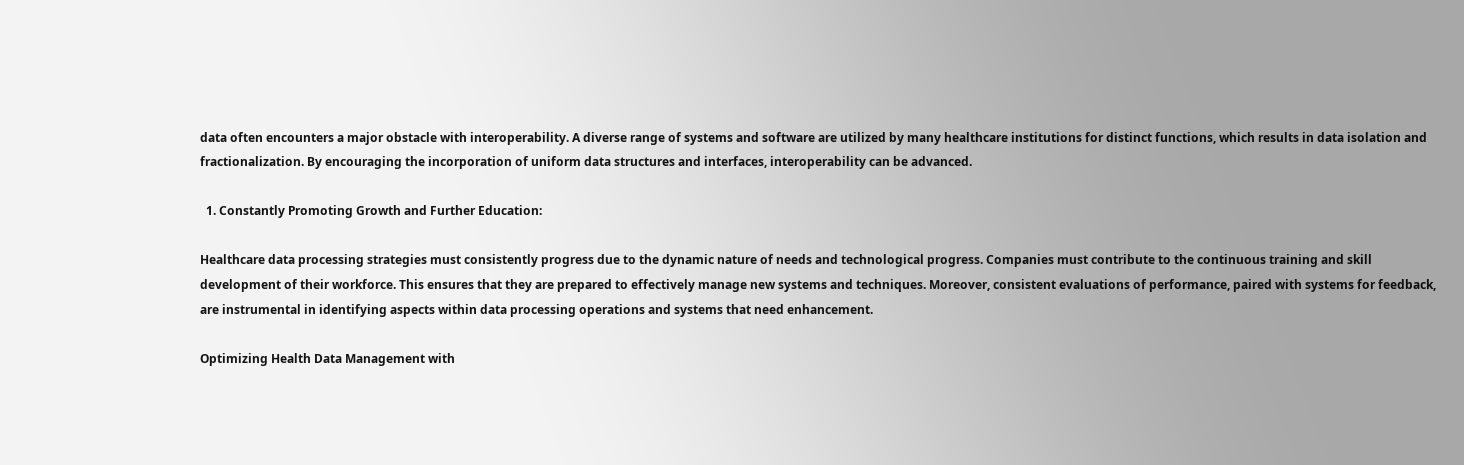data often encounters a major obstacle with interoperability. A diverse range of systems and software are utilized by many healthcare institutions for distinct functions, which results in data isolation and fractionalization. By encouraging the incorporation of uniform data structures and interfaces, interoperability can be advanced.

  1. Constantly Promoting Growth and Further Education:

Healthcare data processing strategies must consistently progress due to the dynamic nature of needs and technological progress. Companies must contribute to the continuous training and skill development of their workforce. This ensures that they are prepared to effectively manage new systems and techniques. Moreover, consistent evaluations of performance, paired with systems for feedback, are instrumental in identifying aspects within data processing operations and systems that need enhancement.

Optimizing Health Data Management with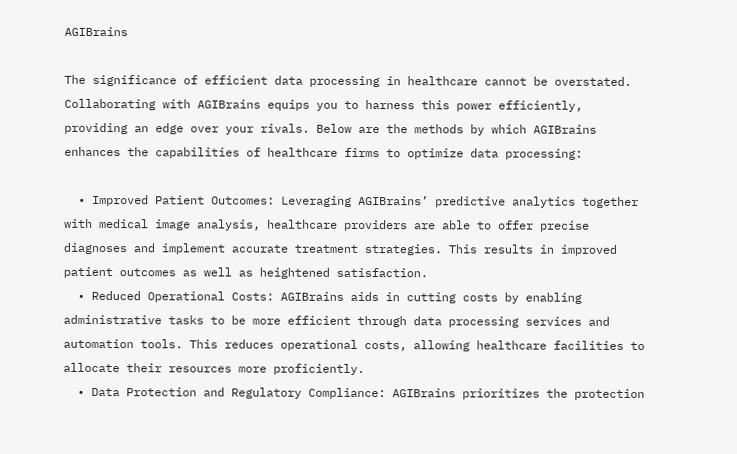AGIBrains

The significance of efficient data processing in healthcare cannot be overstated. Collaborating with AGIBrains equips you to harness this power efficiently, providing an edge over your rivals. Below are the methods by which AGIBrains enhances the capabilities of healthcare firms to optimize data processing:

  • Improved Patient Outcomes: Leveraging AGIBrains’ predictive analytics together with medical image analysis, healthcare providers are able to offer precise diagnoses and implement accurate treatment strategies. This results in improved patient outcomes as well as heightened satisfaction.
  • Reduced Operational Costs: AGIBrains aids in cutting costs by enabling administrative tasks to be more efficient through data processing services and automation tools. This reduces operational costs, allowing healthcare facilities to allocate their resources more proficiently.
  • Data Protection and Regulatory Compliance: AGIBrains prioritizes the protection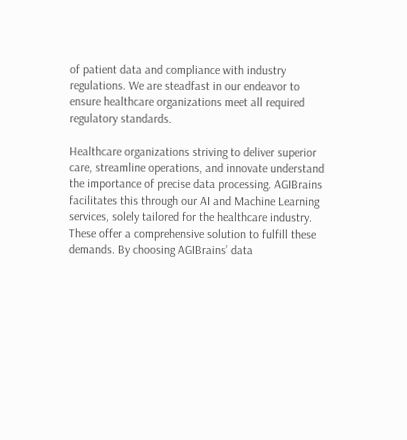of patient data and compliance with industry regulations. We are steadfast in our endeavor to ensure healthcare organizations meet all required regulatory standards.

Healthcare organizations striving to deliver superior care, streamline operations, and innovate understand the importance of precise data processing. AGIBrains facilitates this through our AI and Machine Learning services, solely tailored for the healthcare industry. These offer a comprehensive solution to fulfill these demands. By choosing AGIBrains’ data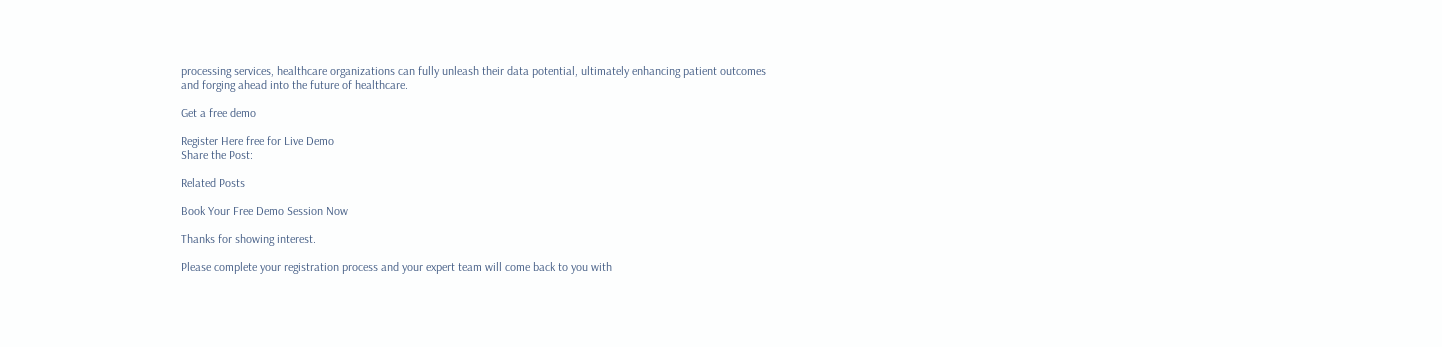processing services, healthcare organizations can fully unleash their data potential, ultimately enhancing patient outcomes and forging ahead into the future of healthcare.

Get a free demo

Register Here free for Live Demo
Share the Post:

Related Posts

Book Your Free Demo Session Now

Thanks for showing interest.

Please complete your registration process and your expert team will come back to you with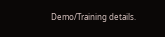Demo/Training details.